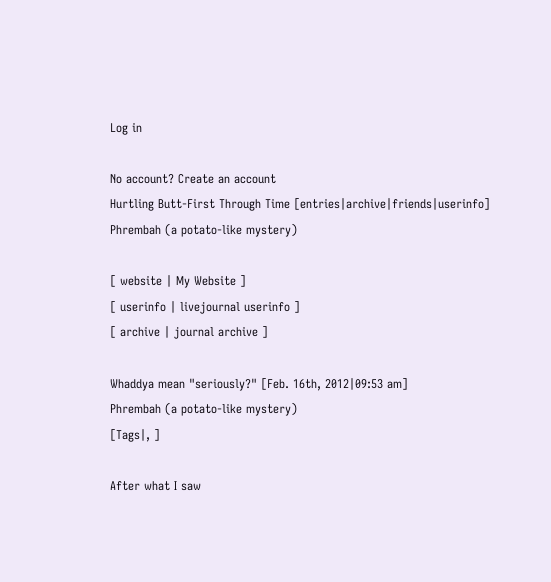Log in

No account? Create an account
Hurtling Butt-First Through Time [entries|archive|friends|userinfo]
Phrembah (a potato-like mystery)

[ website | My Website ]
[ userinfo | livejournal userinfo ]
[ archive | journal archive ]

Whaddya mean "seriously?" [Feb. 16th, 2012|09:53 am]
Phrembah (a potato-like mystery)
[Tags|, ]

After what I saw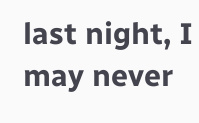last night, I may never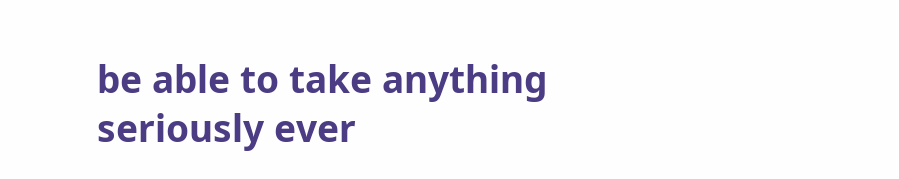be able to take anything seriously ever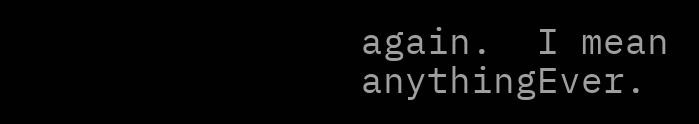again.  I mean anythingEver.